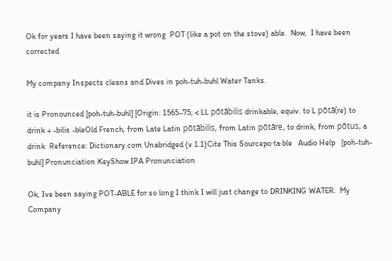Ok for years I have been saying it wrong  POT (like a pot on the stove) able.  Now,  I have been corrected

My company Inspects cleans and Dives in poh-tuh-buhl Water Tanks.

it is Pronounced [poh-tuh-buhl] [Origin: 1565–75; < LL pōtābilis drinkable, equiv. to L pōtā(re) to drink + -bilis -bleOld French, from Late Latin pōtābilis, from Latin pōtāre, to drink, from pōtus, a drink  Reference: Dictionary.com Unabridged (v 1.1)Cite This Sourcepo·ta·ble   Audio Help   [poh-tuh-buhl] Pronunciation KeyShow IPA Pronunciation

Ok, Ive been saying POT-ABLE for so long I think I will just change to DRINKING WATER.  My Company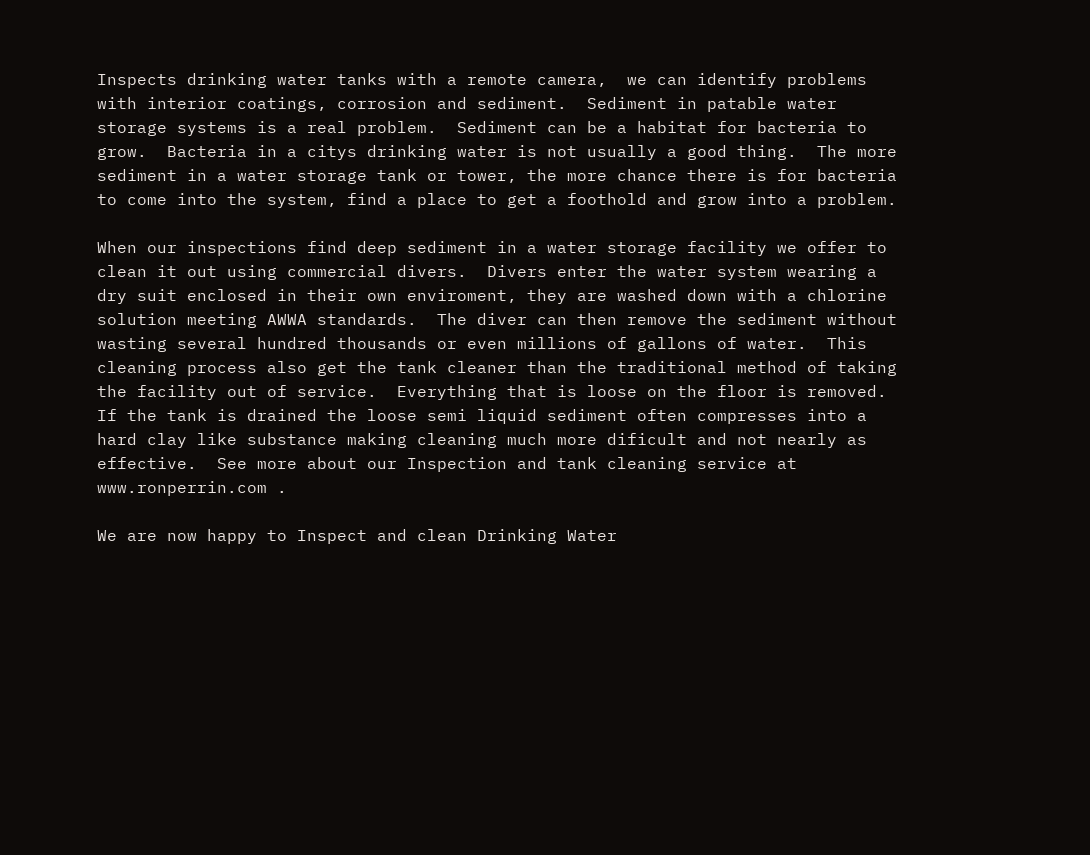Inspects drinking water tanks with a remote camera,  we can identify problems with interior coatings, corrosion and sediment.  Sediment in patable water storage systems is a real problem.  Sediment can be a habitat for bacteria to grow.  Bacteria in a citys drinking water is not usually a good thing.  The more sediment in a water storage tank or tower, the more chance there is for bacteria to come into the system, find a place to get a foothold and grow into a problem.

When our inspections find deep sediment in a water storage facility we offer to clean it out using commercial divers.  Divers enter the water system wearing a dry suit enclosed in their own enviroment, they are washed down with a chlorine solution meeting AWWA standards.  The diver can then remove the sediment without wasting several hundred thousands or even millions of gallons of water.  This cleaning process also get the tank cleaner than the traditional method of taking the facility out of service.  Everything that is loose on the floor is removed.  If the tank is drained the loose semi liquid sediment often compresses into a hard clay like substance making cleaning much more dificult and not nearly as effective.  See more about our Inspection and tank cleaning service at www.ronperrin.com .

We are now happy to Inspect and clean Drinking Water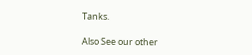Tanks.

Also See our other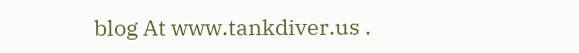blog At www.tankdiver.us .